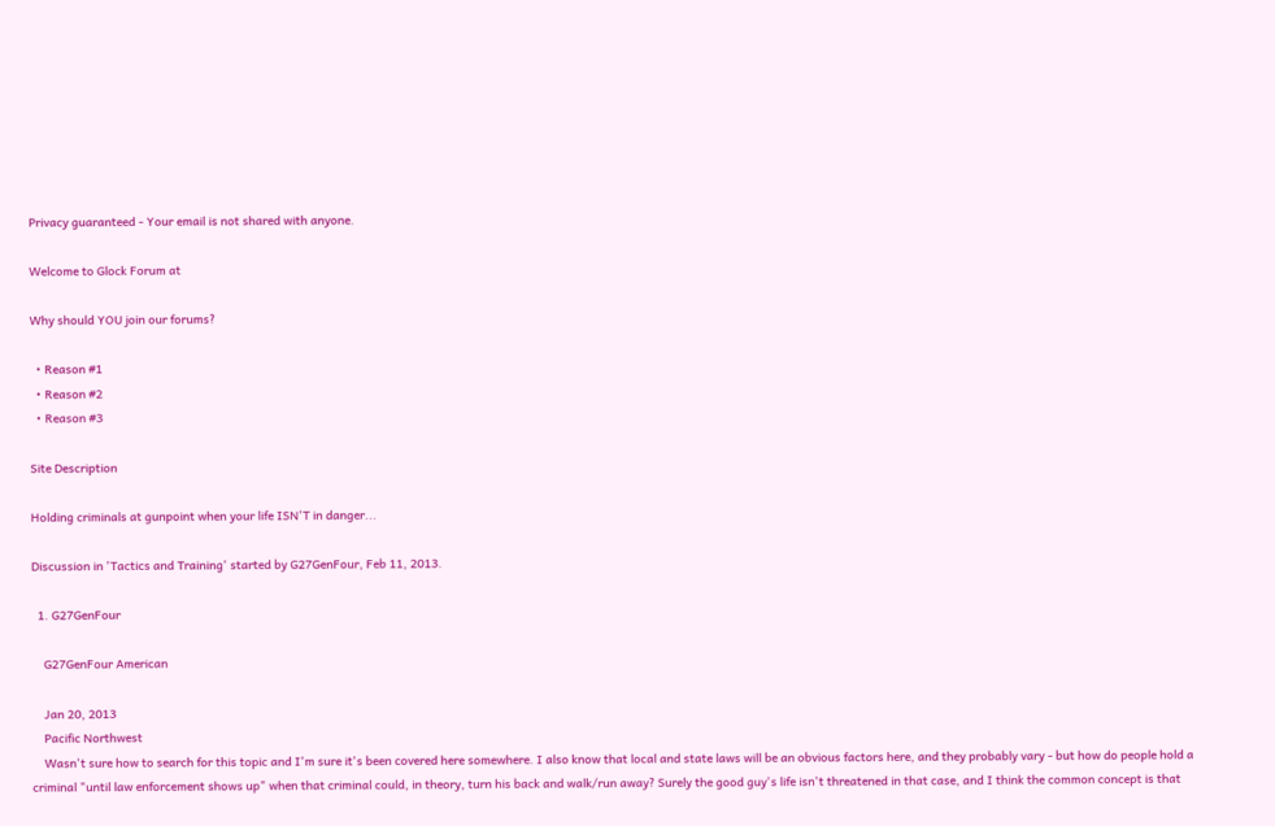Privacy guaranteed - Your email is not shared with anyone.

Welcome to Glock Forum at

Why should YOU join our forums?

  • Reason #1
  • Reason #2
  • Reason #3

Site Description

Holding criminals at gunpoint when your life ISN'T in danger...

Discussion in 'Tactics and Training' started by G27GenFour, Feb 11, 2013.

  1. G27GenFour

    G27GenFour American

    Jan 20, 2013
    Pacific Northwest
    Wasn't sure how to search for this topic and I'm sure it's been covered here somewhere. I also know that local and state laws will be an obvious factors here, and they probably vary - but how do people hold a criminal "until law enforcement shows up" when that criminal could, in theory, turn his back and walk/run away? Surely the good guy's life isn't threatened in that case, and I think the common concept is that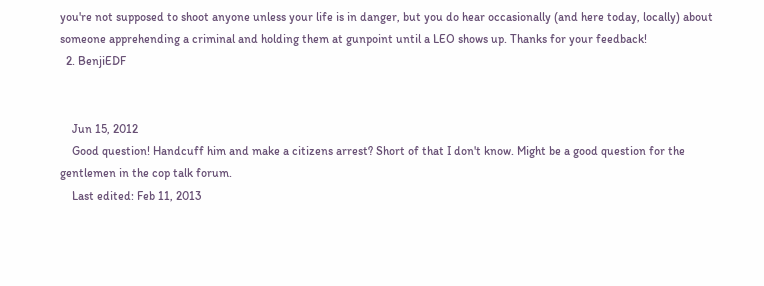you're not supposed to shoot anyone unless your life is in danger, but you do hear occasionally (and here today, locally) about someone apprehending a criminal and holding them at gunpoint until a LEO shows up. Thanks for your feedback!
  2. BenjiEDF


    Jun 15, 2012
    Good question! Handcuff him and make a citizens arrest? Short of that I don't know. Might be a good question for the gentlemen in the cop talk forum.
    Last edited: Feb 11, 2013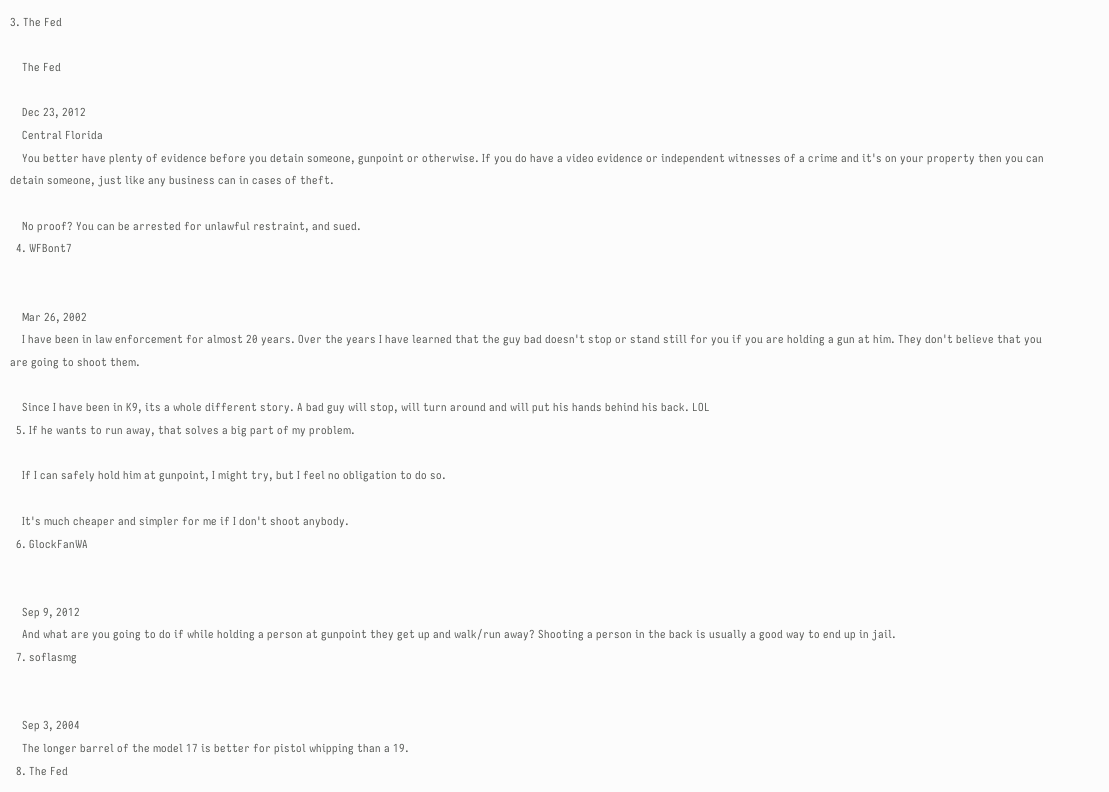3. The Fed

    The Fed

    Dec 23, 2012
    Central Florida
    You better have plenty of evidence before you detain someone, gunpoint or otherwise. If you do have a video evidence or independent witnesses of a crime and it's on your property then you can detain someone, just like any business can in cases of theft.

    No proof? You can be arrested for unlawful restraint, and sued.
  4. WFBont7


    Mar 26, 2002
    I have been in law enforcement for almost 20 years. Over the years I have learned that the guy bad doesn't stop or stand still for you if you are holding a gun at him. They don't believe that you are going to shoot them.

    Since I have been in K9, its a whole different story. A bad guy will stop, will turn around and will put his hands behind his back. LOL
  5. If he wants to run away, that solves a big part of my problem.

    If I can safely hold him at gunpoint, I might try, but I feel no obligation to do so.

    It's much cheaper and simpler for me if I don't shoot anybody.
  6. GlockFanWA


    Sep 9, 2012
    And what are you going to do if while holding a person at gunpoint they get up and walk/run away? Shooting a person in the back is usually a good way to end up in jail.
  7. soflasmg


    Sep 3, 2004
    The longer barrel of the model 17 is better for pistol whipping than a 19.
  8. The Fed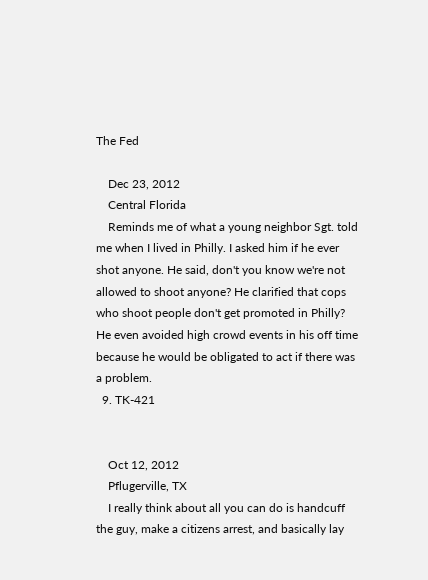The Fed

    Dec 23, 2012
    Central Florida
    Reminds me of what a young neighbor Sgt. told me when I lived in Philly. I asked him if he ever shot anyone. He said, don't you know we're not allowed to shoot anyone? He clarified that cops who shoot people don't get promoted in Philly? He even avoided high crowd events in his off time because he would be obligated to act if there was a problem.
  9. TK-421


    Oct 12, 2012
    Pflugerville, TX
    I really think about all you can do is handcuff the guy, make a citizens arrest, and basically lay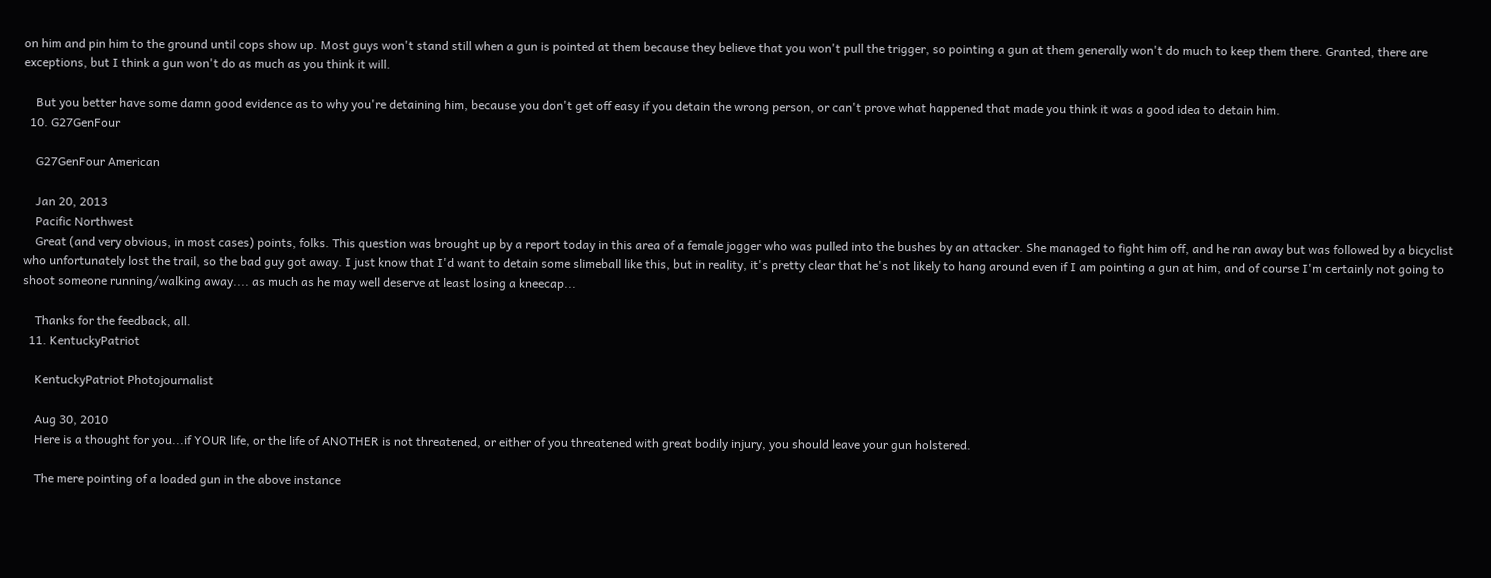on him and pin him to the ground until cops show up. Most guys won't stand still when a gun is pointed at them because they believe that you won't pull the trigger, so pointing a gun at them generally won't do much to keep them there. Granted, there are exceptions, but I think a gun won't do as much as you think it will.

    But you better have some damn good evidence as to why you're detaining him, because you don't get off easy if you detain the wrong person, or can't prove what happened that made you think it was a good idea to detain him.
  10. G27GenFour

    G27GenFour American

    Jan 20, 2013
    Pacific Northwest
    Great (and very obvious, in most cases) points, folks. This question was brought up by a report today in this area of a female jogger who was pulled into the bushes by an attacker. She managed to fight him off, and he ran away but was followed by a bicyclist who unfortunately lost the trail, so the bad guy got away. I just know that I'd want to detain some slimeball like this, but in reality, it's pretty clear that he's not likely to hang around even if I am pointing a gun at him, and of course I'm certainly not going to shoot someone running/walking away.... as much as he may well deserve at least losing a kneecap...

    Thanks for the feedback, all.
  11. KentuckyPatriot

    KentuckyPatriot Photojournalist

    Aug 30, 2010
    Here is a thought for you...if YOUR life, or the life of ANOTHER is not threatened, or either of you threatened with great bodily injury, you should leave your gun holstered.

    The mere pointing of a loaded gun in the above instance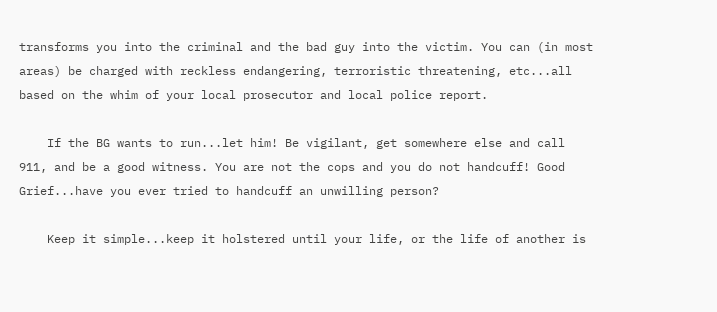transforms you into the criminal and the bad guy into the victim. You can (in most areas) be charged with reckless endangering, terroristic threatening, etc...all based on the whim of your local prosecutor and local police report.

    If the BG wants to run...let him! Be vigilant, get somewhere else and call 911, and be a good witness. You are not the cops and you do not handcuff! Good Grief...have you ever tried to handcuff an unwilling person?

    Keep it simple...keep it holstered until your life, or the life of another is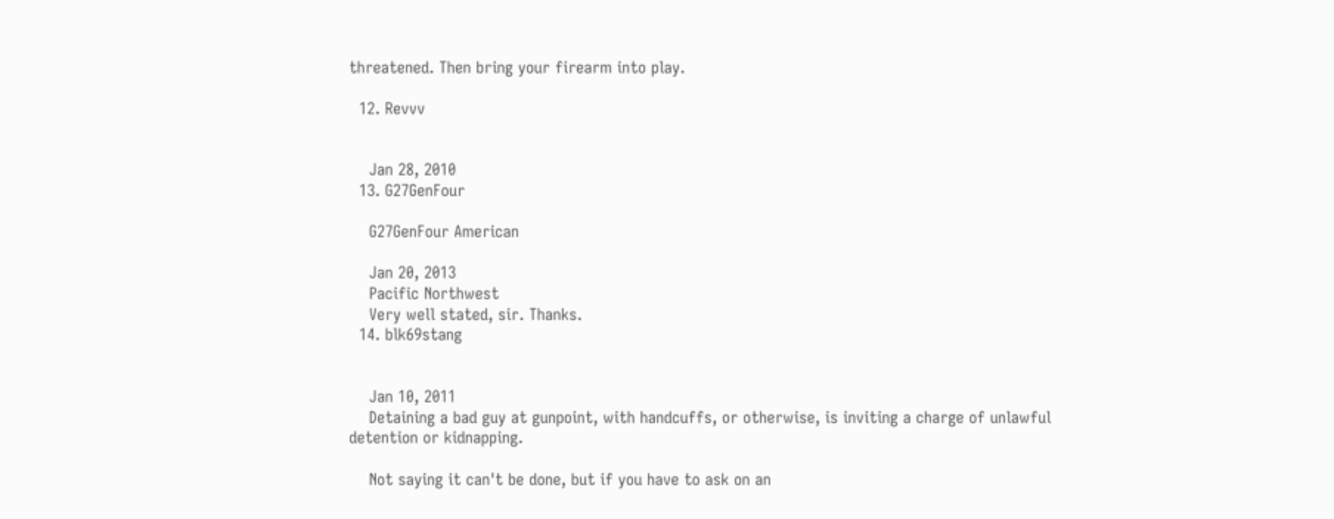threatened. Then bring your firearm into play.

  12. Revvv


    Jan 28, 2010
  13. G27GenFour

    G27GenFour American

    Jan 20, 2013
    Pacific Northwest
    Very well stated, sir. Thanks.
  14. blk69stang


    Jan 10, 2011
    Detaining a bad guy at gunpoint, with handcuffs, or otherwise, is inviting a charge of unlawful detention or kidnapping.

    Not saying it can't be done, but if you have to ask on an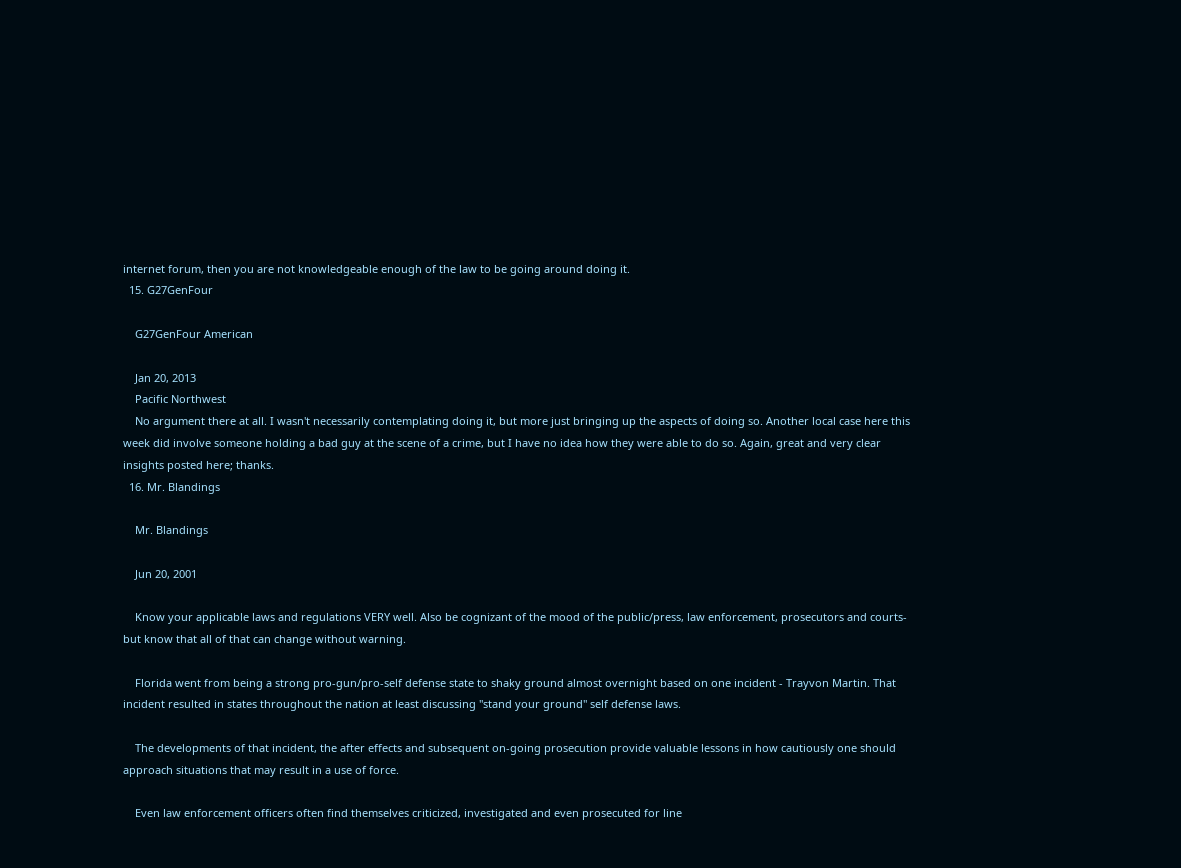internet forum, then you are not knowledgeable enough of the law to be going around doing it.
  15. G27GenFour

    G27GenFour American

    Jan 20, 2013
    Pacific Northwest
    No argument there at all. I wasn't necessarily contemplating doing it, but more just bringing up the aspects of doing so. Another local case here this week did involve someone holding a bad guy at the scene of a crime, but I have no idea how they were able to do so. Again, great and very clear insights posted here; thanks.
  16. Mr. Blandings

    Mr. Blandings

    Jun 20, 2001

    Know your applicable laws and regulations VERY well. Also be cognizant of the mood of the public/press, law enforcement, prosecutors and courts- but know that all of that can change without warning.

    Florida went from being a strong pro-gun/pro-self defense state to shaky ground almost overnight based on one incident - Trayvon Martin. That incident resulted in states throughout the nation at least discussing "stand your ground" self defense laws.

    The developments of that incident, the after effects and subsequent on-going prosecution provide valuable lessons in how cautiously one should approach situations that may result in a use of force.

    Even law enforcement officers often find themselves criticized, investigated and even prosecuted for line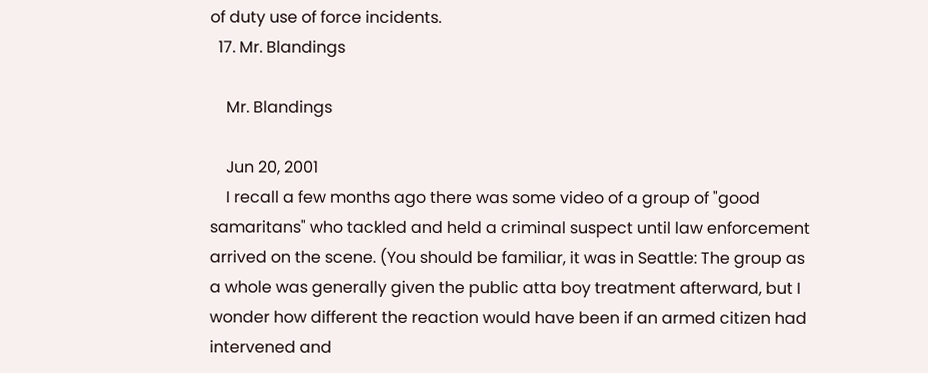of duty use of force incidents.
  17. Mr. Blandings

    Mr. Blandings

    Jun 20, 2001
    I recall a few months ago there was some video of a group of "good samaritans" who tackled and held a criminal suspect until law enforcement arrived on the scene. (You should be familiar, it was in Seattle: The group as a whole was generally given the public atta boy treatment afterward, but I wonder how different the reaction would have been if an armed citizen had intervened and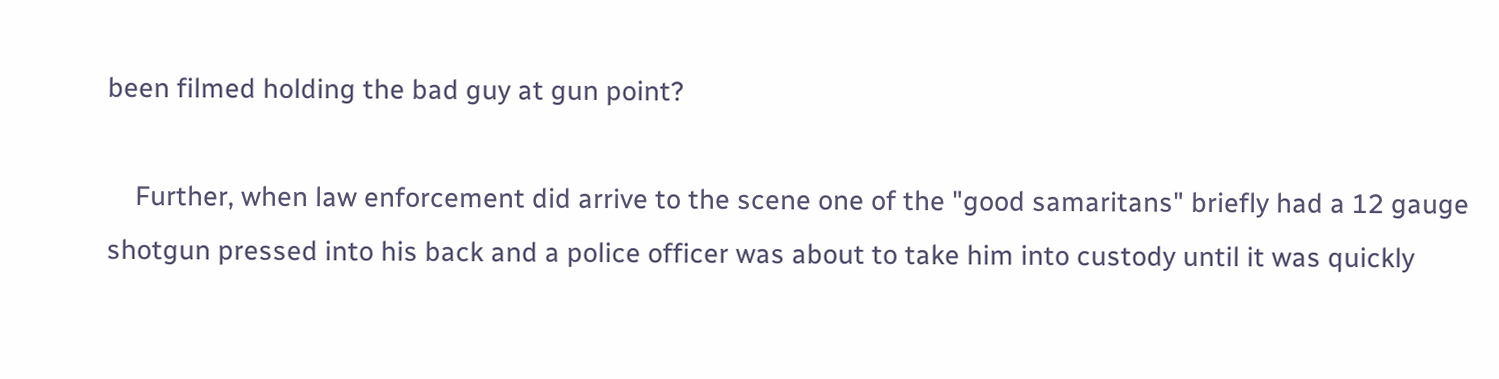been filmed holding the bad guy at gun point?

    Further, when law enforcement did arrive to the scene one of the "good samaritans" briefly had a 12 gauge shotgun pressed into his back and a police officer was about to take him into custody until it was quickly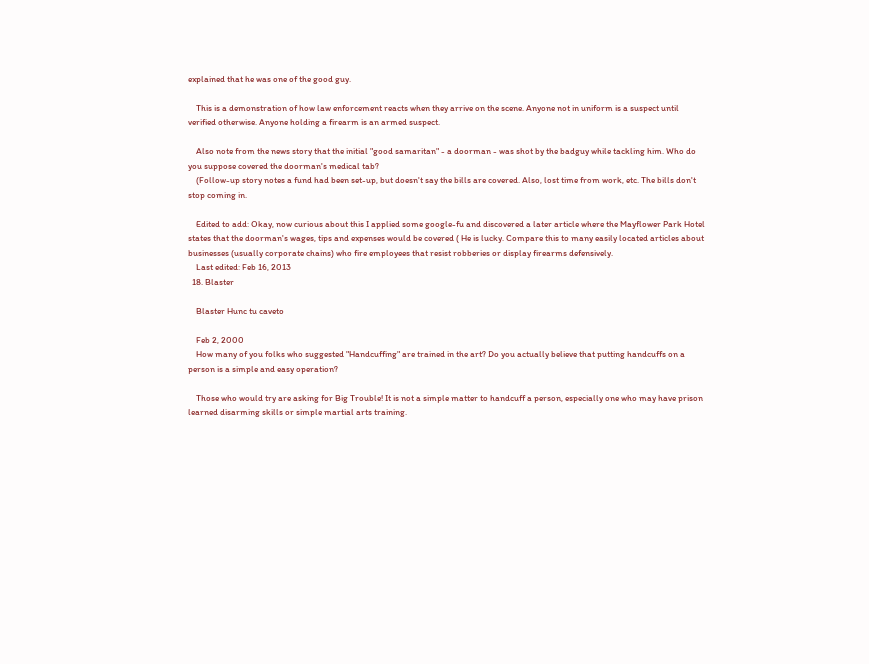explained that he was one of the good guy.

    This is a demonstration of how law enforcement reacts when they arrive on the scene. Anyone not in uniform is a suspect until verified otherwise. Anyone holding a firearm is an armed suspect.

    Also note from the news story that the initial "good samaritan" - a doorman - was shot by the badguy while tackling him. Who do you suppose covered the doorman's medical tab?
    (Follow-up story notes a fund had been set-up, but doesn't say the bills are covered. Also, lost time from work, etc. The bills don't stop coming in.

    Edited to add: Okay, now curious about this I applied some google-fu and discovered a later article where the Mayflower Park Hotel states that the doorman's wages, tips and expenses would be covered ( He is lucky. Compare this to many easily located articles about businesses (usually corporate chains) who fire employees that resist robberies or display firearms defensively.
    Last edited: Feb 16, 2013
  18. Blaster

    Blaster Hunc tu caveto

    Feb 2, 2000
    How many of you folks who suggested "Handcuffing" are trained in the art? Do you actually believe that putting handcuffs on a person is a simple and easy operation?

    Those who would try are asking for Big Trouble! It is not a simple matter to handcuff a person, especially one who may have prison learned disarming skills or simple martial arts training.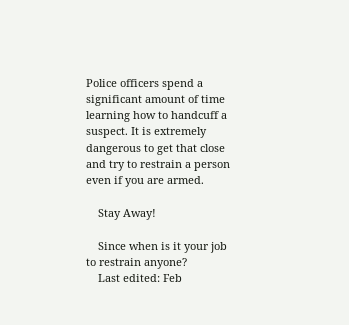Police officers spend a significant amount of time learning how to handcuff a suspect. It is extremely dangerous to get that close and try to restrain a person even if you are armed.

    Stay Away!

    Since when is it your job to restrain anyone?
    Last edited: Feb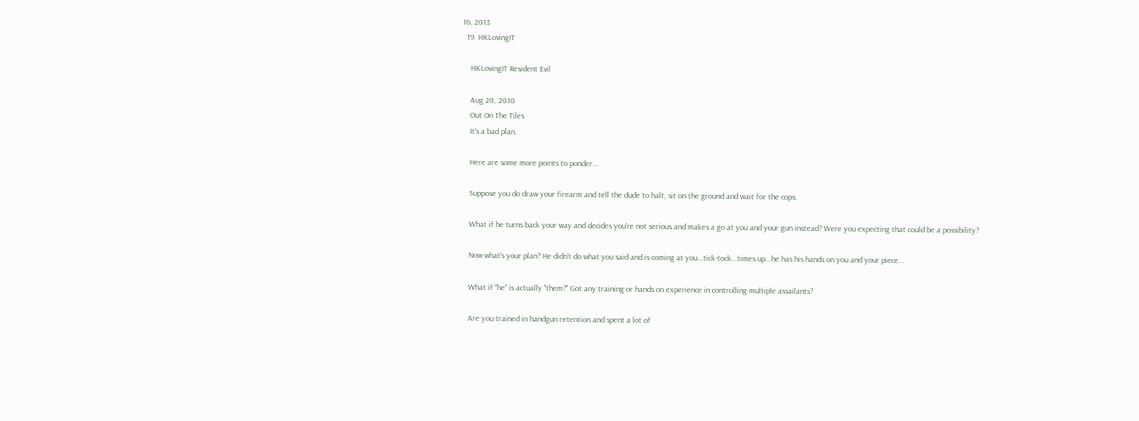16, 2013
  19. HKLovingIT

    HKLovingIT Resident Evil

    Aug 20, 2010
    Out On The Tiles
    It's a bad plan.

    Here are some more points to ponder...

    Suppose you do draw your firearm and tell the dude to halt, sit on the ground and wait for the cops.

    What if he turns back your way and decides you're not serious and makes a go at you and your gun instead? Were you expecting that could be a possibility?

    Now what's your plan? He didn't do what you said and is coming at you...tick-tock...times up...he has his hands on you and your piece...

    What if "he" is actually "them?" Got any training or hands on experience in controlling multiple assailants?

    Are you trained in handgun retention and spent a lot of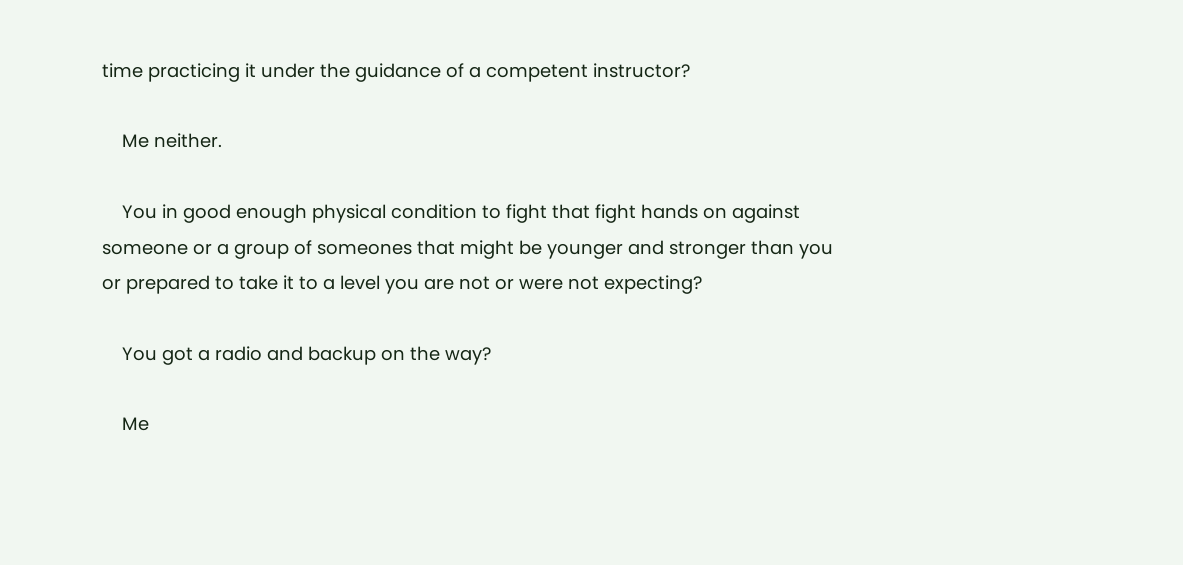time practicing it under the guidance of a competent instructor?

    Me neither.

    You in good enough physical condition to fight that fight hands on against someone or a group of someones that might be younger and stronger than you or prepared to take it to a level you are not or were not expecting?

    You got a radio and backup on the way?

    Me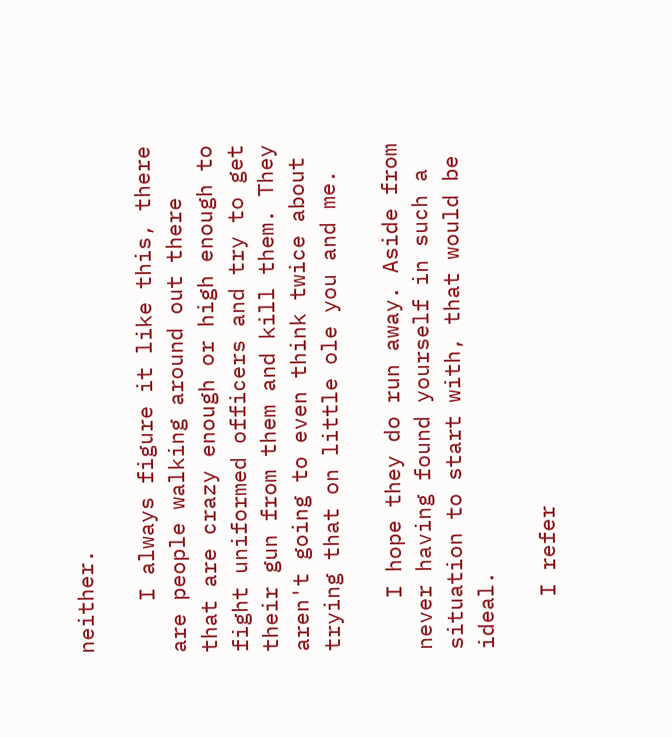neither.

    I always figure it like this, there are people walking around out there that are crazy enough or high enough to fight uniformed officers and try to get their gun from them and kill them. They aren't going to even think twice about trying that on little ole you and me.

    I hope they do run away. Aside from never having found yourself in such a situation to start with, that would be ideal.

    I refer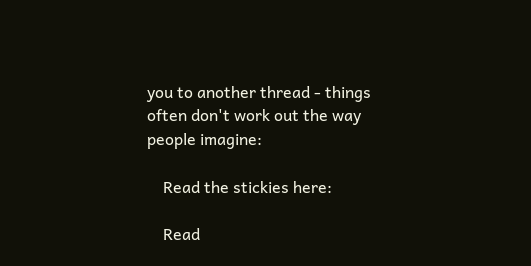you to another thread - things often don't work out the way people imagine:

    Read the stickies here:

    Read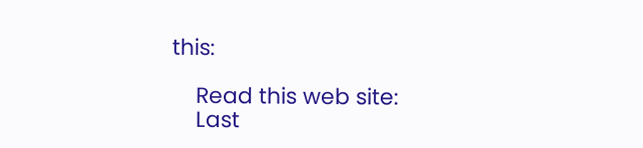this:

    Read this web site:
    Last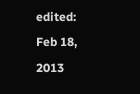edited: Feb 18, 2013